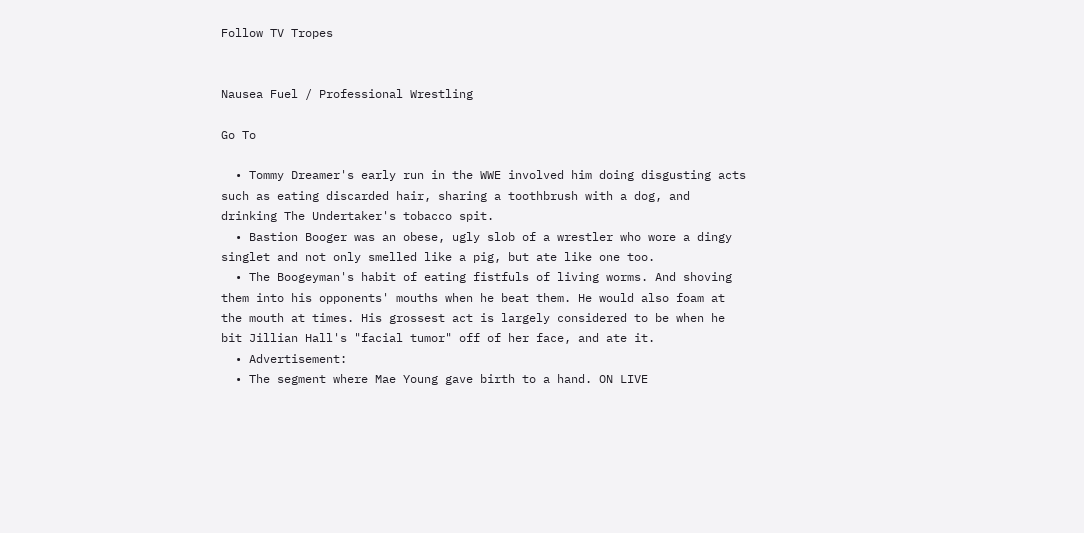Follow TV Tropes


Nausea Fuel / Professional Wrestling

Go To

  • Tommy Dreamer's early run in the WWE involved him doing disgusting acts such as eating discarded hair, sharing a toothbrush with a dog, and drinking The Undertaker's tobacco spit.
  • Bastion Booger was an obese, ugly slob of a wrestler who wore a dingy singlet and not only smelled like a pig, but ate like one too.
  • The Boogeyman's habit of eating fistfuls of living worms. And shoving them into his opponents' mouths when he beat them. He would also foam at the mouth at times. His grossest act is largely considered to be when he bit Jillian Hall's "facial tumor" off of her face, and ate it.
  • Advertisement:
  • The segment where Mae Young gave birth to a hand. ON LIVE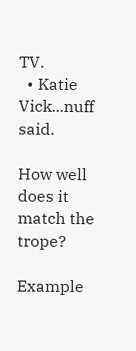TV.
  • Katie Vick...nuff said.

How well does it match the trope?

Example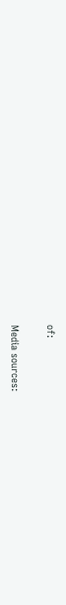of:


Media sources: